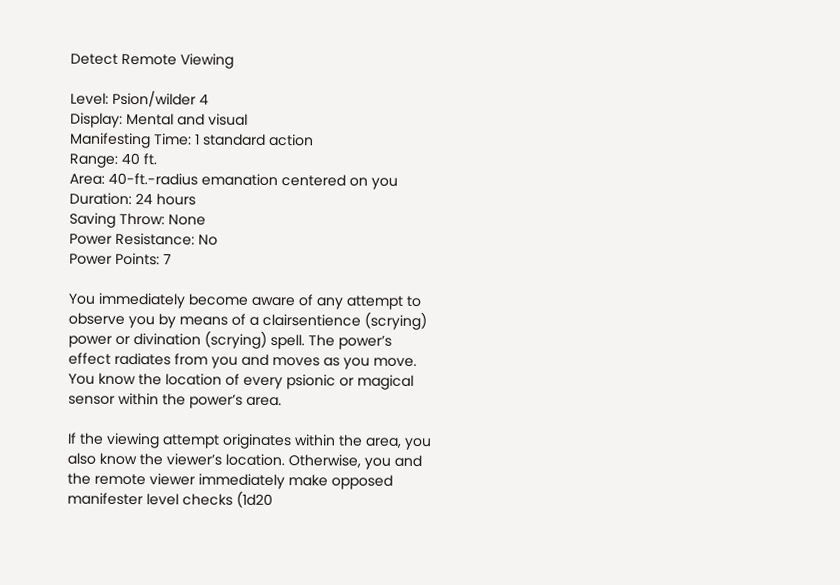Detect Remote Viewing

Level: Psion/wilder 4
Display: Mental and visual
Manifesting Time: 1 standard action
Range: 40 ft.
Area: 40-ft.-radius emanation centered on you
Duration: 24 hours
Saving Throw: None
Power Resistance: No
Power Points: 7

You immediately become aware of any attempt to observe you by means of a clairsentience (scrying) power or divination (scrying) spell. The power’s effect radiates from you and moves as you move. You know the location of every psionic or magical sensor within the power’s area.

If the viewing attempt originates within the area, you also know the viewer’s location. Otherwise, you and
the remote viewer immediately make opposed manifester level checks (1d20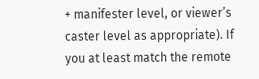+ manifester level, or viewer’s
caster level as appropriate). If you at least match the remote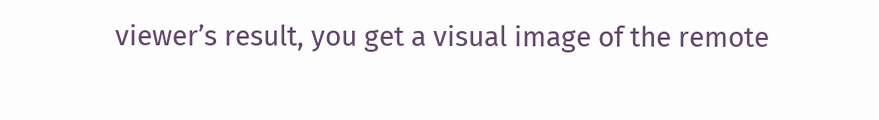viewer’s result, you get a visual image of the remote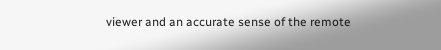viewer and an accurate sense of the remote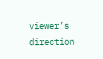viewer’s direction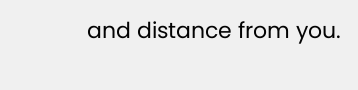and distance from you.